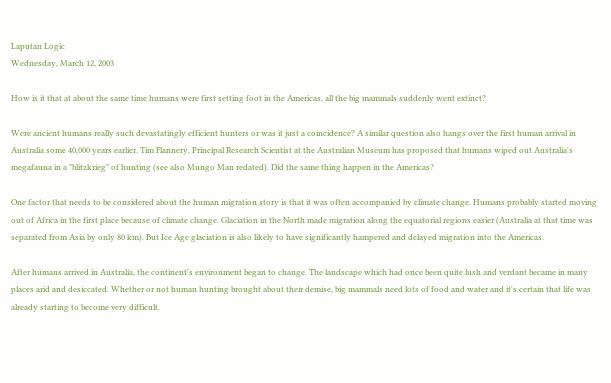Laputan Logic
Wednesday, March 12, 2003

How is it that at about the same time humans were first setting foot in the Americas, all the big mammals suddenly went extinct?

Were ancient humans really such devastatingly efficient hunters or was it just a coincidence? A similar question also hangs over the first human arrival in Australia some 40,000 years earlier. Tim Flannery, Principal Research Scientist at the Australian Museum has proposed that humans wiped out Australia's megafauna in a "blitzkrieg" of hunting (see also Mungo Man redated). Did the same thing happen in the Americas?

One factor that needs to be considered about the human migration story is that it was often accompanied by climate change. Humans probably started moving out of Africa in the first place because of climate change. Glaciation in the North made migration along the equatorial regions easier (Australia at that time was separated from Asia by only 80 km). But Ice Age glaciation is also likely to have significantly hampered and delayed migration into the Americas.

After humans arrived in Australia, the continent's environment began to change. The landscape which had once been quite lush and verdant became in many places arid and desiccated. Whether or not human hunting brought about their demise, big mammals need lots of food and water and it's certain that life was already starting to become very difficult.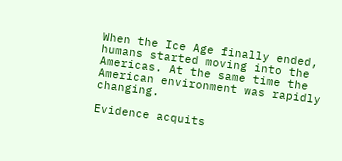When the Ice Age finally ended, humans started moving into the Americas. At the same time the American environment was rapidly changing.

Evidence acquits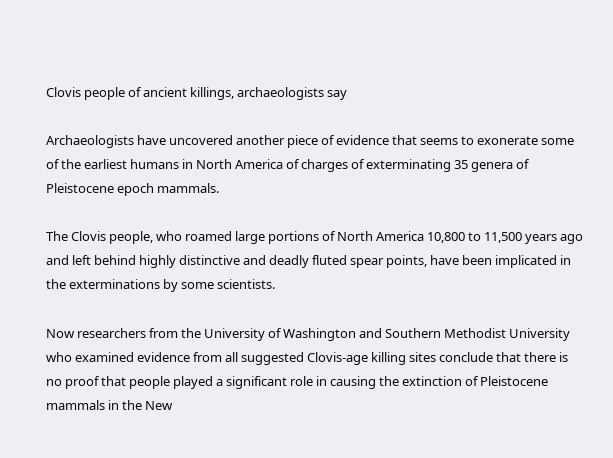Clovis people of ancient killings, archaeologists say

Archaeologists have uncovered another piece of evidence that seems to exonerate some of the earliest humans in North America of charges of exterminating 35 genera of Pleistocene epoch mammals.

The Clovis people, who roamed large portions of North America 10,800 to 11,500 years ago and left behind highly distinctive and deadly fluted spear points, have been implicated in the exterminations by some scientists.

Now researchers from the University of Washington and Southern Methodist University who examined evidence from all suggested Clovis-age killing sites conclude that there is no proof that people played a significant role in causing the extinction of Pleistocene mammals in the New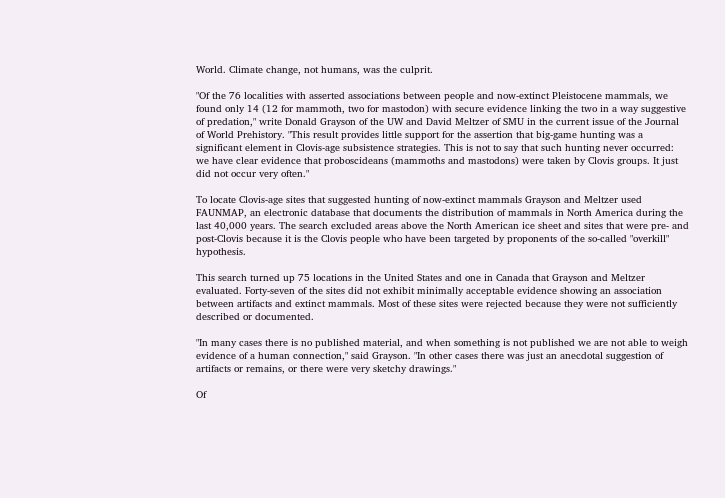World. Climate change, not humans, was the culprit.

"Of the 76 localities with asserted associations between people and now-extinct Pleistocene mammals, we found only 14 (12 for mammoth, two for mastodon) with secure evidence linking the two in a way suggestive of predation," write Donald Grayson of the UW and David Meltzer of SMU in the current issue of the Journal of World Prehistory. "This result provides little support for the assertion that big-game hunting was a significant element in Clovis-age subsistence strategies. This is not to say that such hunting never occurred: we have clear evidence that proboscideans (mammoths and mastodons) were taken by Clovis groups. It just did not occur very often."

To locate Clovis-age sites that suggested hunting of now-extinct mammals Grayson and Meltzer used FAUNMAP, an electronic database that documents the distribution of mammals in North America during the last 40,000 years. The search excluded areas above the North American ice sheet and sites that were pre- and post-Clovis because it is the Clovis people who have been targeted by proponents of the so-called "overkill" hypothesis.

This search turned up 75 locations in the United States and one in Canada that Grayson and Meltzer evaluated. Forty-seven of the sites did not exhibit minimally acceptable evidence showing an association between artifacts and extinct mammals. Most of these sites were rejected because they were not sufficiently described or documented.

"In many cases there is no published material, and when something is not published we are not able to weigh evidence of a human connection," said Grayson. "In other cases there was just an anecdotal suggestion of artifacts or remains, or there were very sketchy drawings."

Of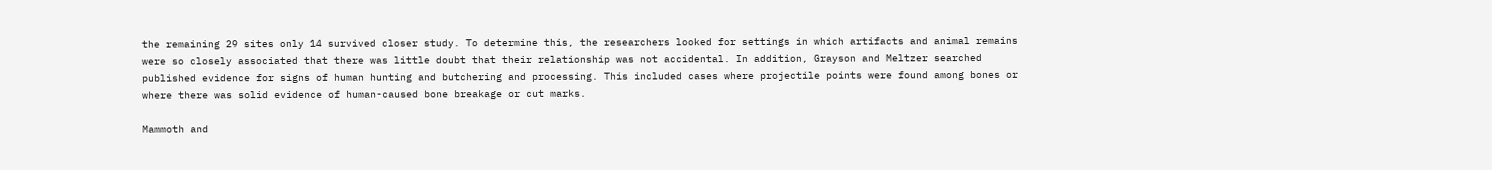the remaining 29 sites only 14 survived closer study. To determine this, the researchers looked for settings in which artifacts and animal remains were so closely associated that there was little doubt that their relationship was not accidental. In addition, Grayson and Meltzer searched published evidence for signs of human hunting and butchering and processing. This included cases where projectile points were found among bones or where there was solid evidence of human-caused bone breakage or cut marks.

Mammoth and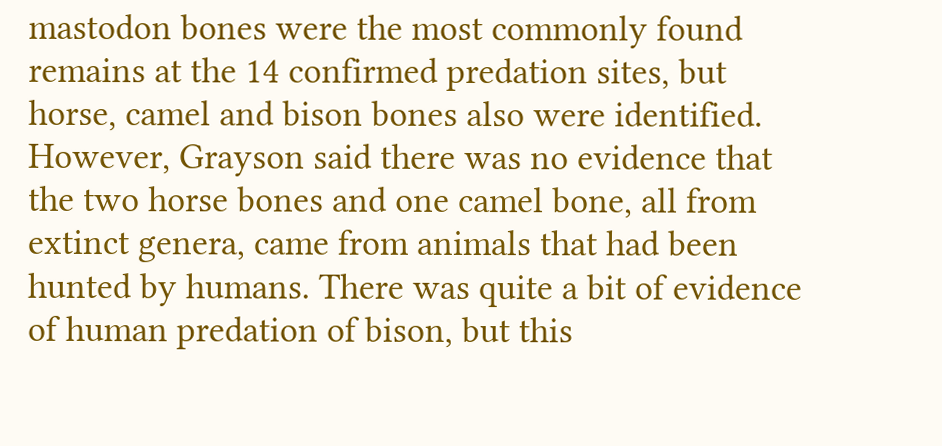mastodon bones were the most commonly found remains at the 14 confirmed predation sites, but horse, camel and bison bones also were identified. However, Grayson said there was no evidence that the two horse bones and one camel bone, all from extinct genera, came from animals that had been hunted by humans. There was quite a bit of evidence of human predation of bison, but this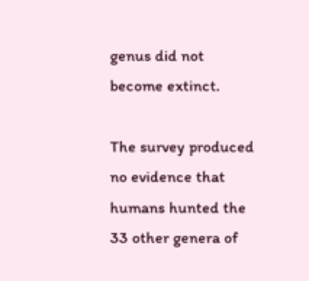genus did not become extinct.

The survey produced no evidence that humans hunted the 33 other genera of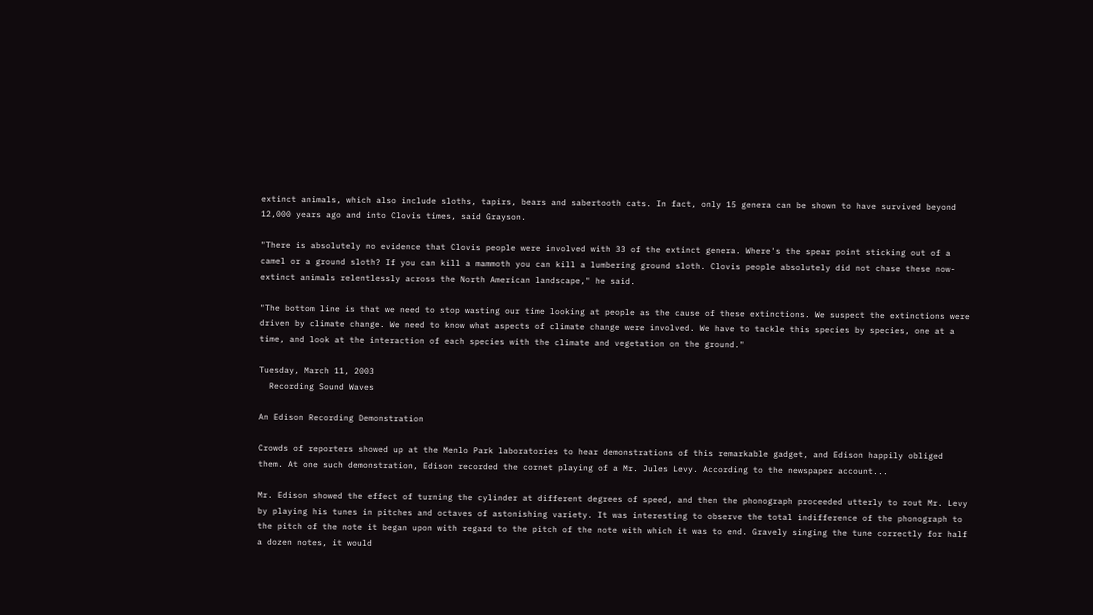extinct animals, which also include sloths, tapirs, bears and sabertooth cats. In fact, only 15 genera can be shown to have survived beyond 12,000 years ago and into Clovis times, said Grayson.

"There is absolutely no evidence that Clovis people were involved with 33 of the extinct genera. Where's the spear point sticking out of a camel or a ground sloth? If you can kill a mammoth you can kill a lumbering ground sloth. Clovis people absolutely did not chase these now-extinct animals relentlessly across the North American landscape," he said.

"The bottom line is that we need to stop wasting our time looking at people as the cause of these extinctions. We suspect the extinctions were driven by climate change. We need to know what aspects of climate change were involved. We have to tackle this species by species, one at a time, and look at the interaction of each species with the climate and vegetation on the ground."

Tuesday, March 11, 2003
  Recording Sound Waves

An Edison Recording Demonstration

Crowds of reporters showed up at the Menlo Park laboratories to hear demonstrations of this remarkable gadget, and Edison happily obliged them. At one such demonstration, Edison recorded the cornet playing of a Mr. Jules Levy. According to the newspaper account...

Mr. Edison showed the effect of turning the cylinder at different degrees of speed, and then the phonograph proceeded utterly to rout Mr. Levy by playing his tunes in pitches and octaves of astonishing variety. It was interesting to observe the total indifference of the phonograph to the pitch of the note it began upon with regard to the pitch of the note with which it was to end. Gravely singing the tune correctly for half a dozen notes, it would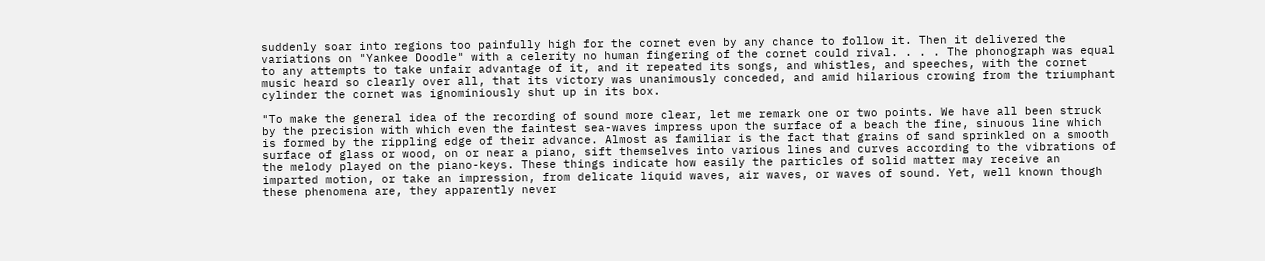suddenly soar into regions too painfully high for the cornet even by any chance to follow it. Then it delivered the variations on "Yankee Doodle" with a celerity no human fingering of the cornet could rival. . . . The phonograph was equal to any attempts to take unfair advantage of it, and it repeated its songs, and whistles, and speeches, with the cornet music heard so clearly over all, that its victory was unanimously conceded, and amid hilarious crowing from the triumphant cylinder the cornet was ignominiously shut up in its box.

"To make the general idea of the recording of sound more clear, let me remark one or two points. We have all been struck by the precision with which even the faintest sea-waves impress upon the surface of a beach the fine, sinuous line which is formed by the rippling edge of their advance. Almost as familiar is the fact that grains of sand sprinkled on a smooth surface of glass or wood, on or near a piano, sift themselves into various lines and curves according to the vibrations of the melody played on the piano-keys. These things indicate how easily the particles of solid matter may receive an imparted motion, or take an impression, from delicate liquid waves, air waves, or waves of sound. Yet, well known though these phenomena are, they apparently never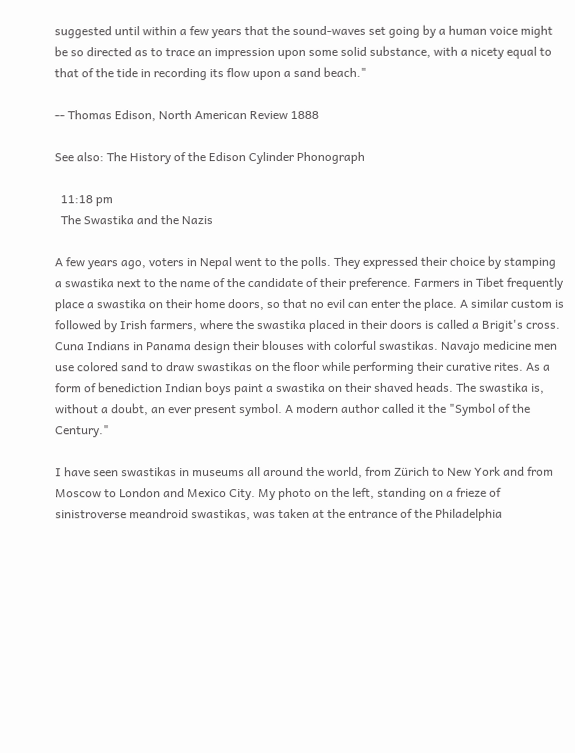suggested until within a few years that the sound-waves set going by a human voice might be so directed as to trace an impression upon some solid substance, with a nicety equal to that of the tide in recording its flow upon a sand beach."

-- Thomas Edison, North American Review 1888

See also: The History of the Edison Cylinder Phonograph

  11:18 pm
  The Swastika and the Nazis

A few years ago, voters in Nepal went to the polls. They expressed their choice by stamping a swastika next to the name of the candidate of their preference. Farmers in Tibet frequently place a swastika on their home doors, so that no evil can enter the place. A similar custom is followed by Irish farmers, where the swastika placed in their doors is called a Brigit's cross. Cuna Indians in Panama design their blouses with colorful swastikas. Navajo medicine men use colored sand to draw swastikas on the floor while performing their curative rites. As a form of benediction Indian boys paint a swastika on their shaved heads. The swastika is, without a doubt, an ever present symbol. A modern author called it the "Symbol of the Century."

I have seen swastikas in museums all around the world, from Zürich to New York and from Moscow to London and Mexico City. My photo on the left, standing on a frieze of sinistroverse meandroid swastikas, was taken at the entrance of the Philadelphia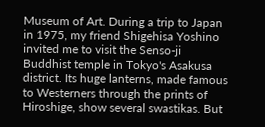Museum of Art. During a trip to Japan in 1975, my friend Shigehisa Yoshino invited me to visit the Senso-ji Buddhist temple in Tokyo's Asakusa district. Its huge lanterns, made famous to Westerners through the prints of Hiroshige, show several swastikas. But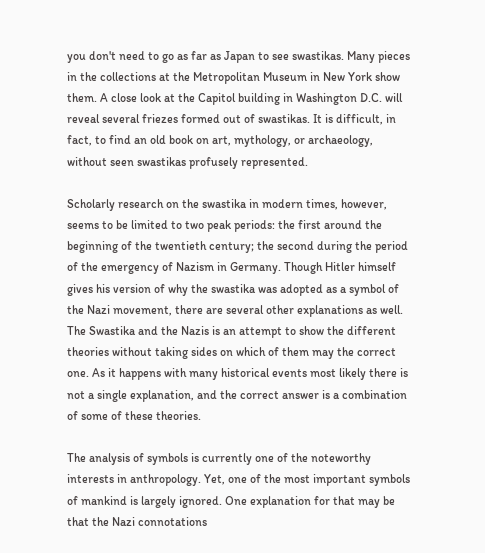you don't need to go as far as Japan to see swastikas. Many pieces in the collections at the Metropolitan Museum in New York show them. A close look at the Capitol building in Washington D.C. will reveal several friezes formed out of swastikas. It is difficult, in fact, to find an old book on art, mythology, or archaeology, without seen swastikas profusely represented.

Scholarly research on the swastika in modern times, however, seems to be limited to two peak periods: the first around the beginning of the twentieth century; the second during the period of the emergency of Nazism in Germany. Though Hitler himself gives his version of why the swastika was adopted as a symbol of the Nazi movement, there are several other explanations as well. The Swastika and the Nazis is an attempt to show the different theories without taking sides on which of them may the correct one. As it happens with many historical events most likely there is not a single explanation, and the correct answer is a combination of some of these theories.

The analysis of symbols is currently one of the noteworthy interests in anthropology. Yet, one of the most important symbols of mankind is largely ignored. One explanation for that may be that the Nazi connotations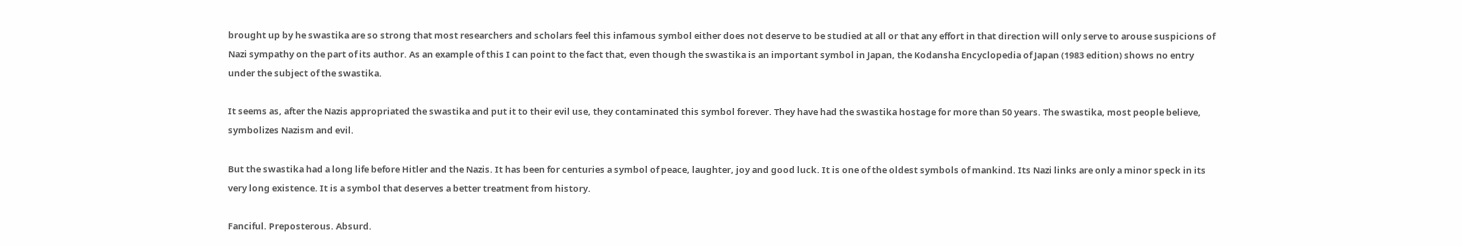brought up by he swastika are so strong that most researchers and scholars feel this infamous symbol either does not deserve to be studied at all or that any effort in that direction will only serve to arouse suspicions of Nazi sympathy on the part of its author. As an example of this I can point to the fact that, even though the swastika is an important symbol in Japan, the Kodansha Encyclopedia of Japan (1983 edition) shows no entry under the subject of the swastika.

It seems as, after the Nazis appropriated the swastika and put it to their evil use, they contaminated this symbol forever. They have had the swastika hostage for more than 50 years. The swastika, most people believe, symbolizes Nazism and evil.

But the swastika had a long life before Hitler and the Nazis. It has been for centuries a symbol of peace, laughter, joy and good luck. It is one of the oldest symbols of mankind. Its Nazi links are only a minor speck in its very long existence. It is a symbol that deserves a better treatment from history.

Fanciful. Preposterous. Absurd.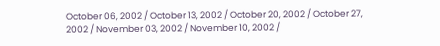October 06, 2002 / October 13, 2002 / October 20, 2002 / October 27, 2002 / November 03, 2002 / November 10, 2002 /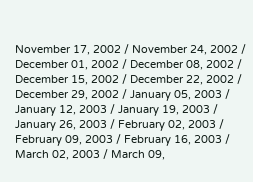November 17, 2002 / November 24, 2002 / December 01, 2002 / December 08, 2002 / December 15, 2002 / December 22, 2002 / December 29, 2002 / January 05, 2003 / January 12, 2003 / January 19, 2003 / January 26, 2003 / February 02, 2003 / February 09, 2003 / February 16, 2003 / March 02, 2003 / March 09,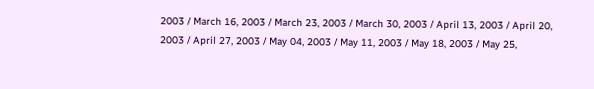2003 / March 16, 2003 / March 23, 2003 / March 30, 2003 / April 13, 2003 / April 20, 2003 / April 27, 2003 / May 04, 2003 / May 11, 2003 / May 18, 2003 / May 25,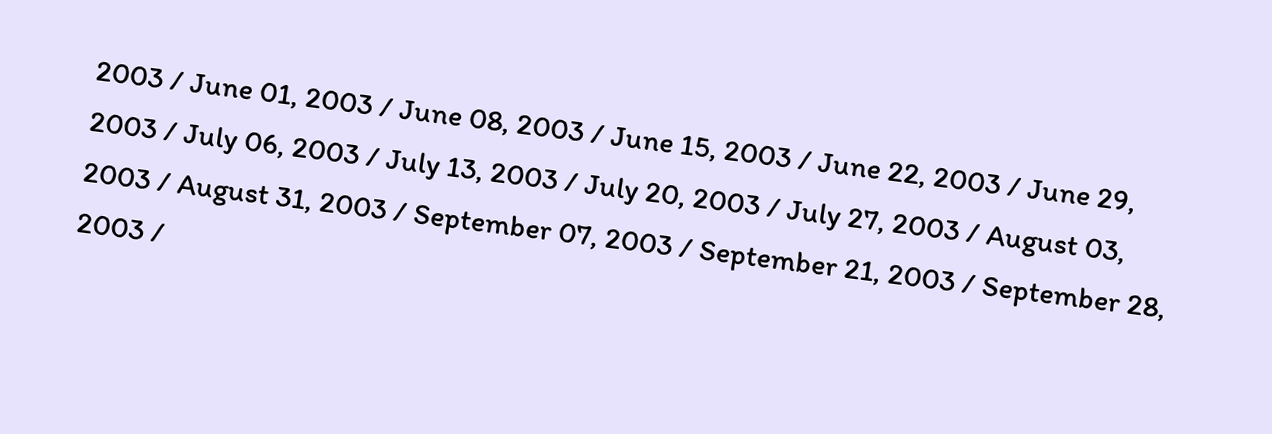2003 / June 01, 2003 / June 08, 2003 / June 15, 2003 / June 22, 2003 / June 29, 2003 / July 06, 2003 / July 13, 2003 / July 20, 2003 / July 27, 2003 / August 03, 2003 / August 31, 2003 / September 07, 2003 / September 21, 2003 / September 28, 2003 /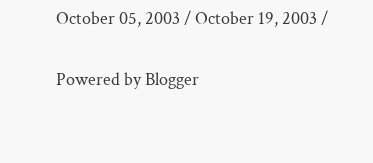October 05, 2003 / October 19, 2003 /

Powered by Blogger